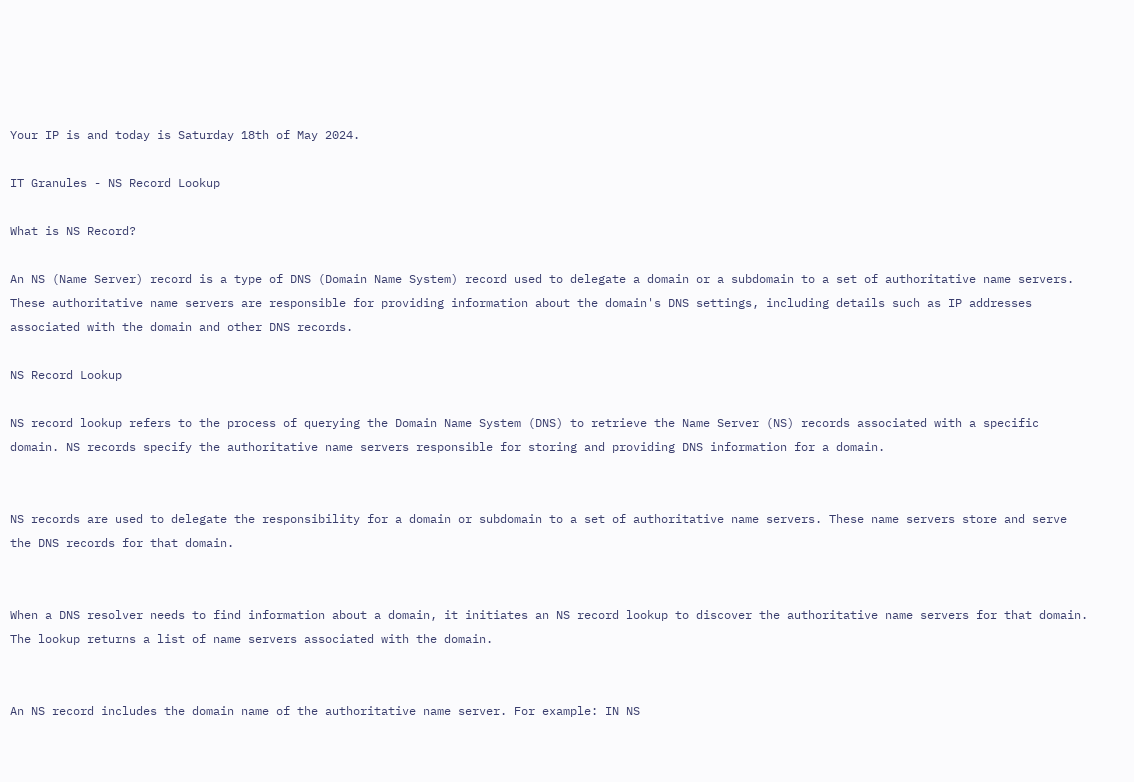Your IP is and today is Saturday 18th of May 2024.

IT Granules - NS Record Lookup

What is NS Record?

An NS (Name Server) record is a type of DNS (Domain Name System) record used to delegate a domain or a subdomain to a set of authoritative name servers. These authoritative name servers are responsible for providing information about the domain's DNS settings, including details such as IP addresses associated with the domain and other DNS records.

NS Record Lookup

NS record lookup refers to the process of querying the Domain Name System (DNS) to retrieve the Name Server (NS) records associated with a specific domain. NS records specify the authoritative name servers responsible for storing and providing DNS information for a domain.


NS records are used to delegate the responsibility for a domain or subdomain to a set of authoritative name servers. These name servers store and serve the DNS records for that domain.


When a DNS resolver needs to find information about a domain, it initiates an NS record lookup to discover the authoritative name servers for that domain. The lookup returns a list of name servers associated with the domain.


An NS record includes the domain name of the authoritative name server. For example: IN NS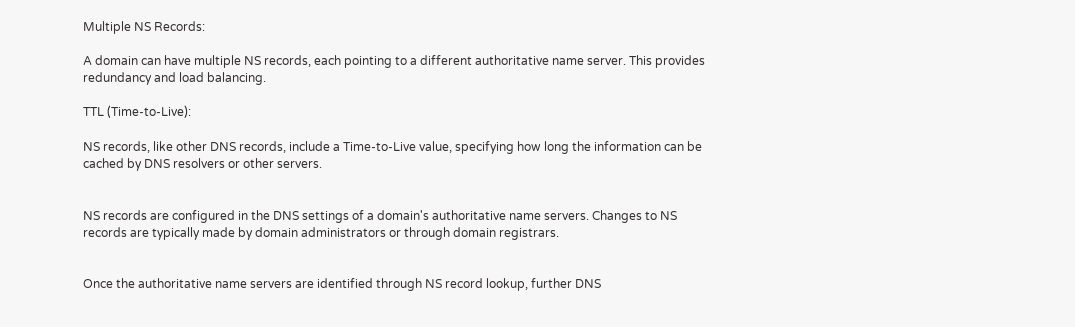Multiple NS Records:

A domain can have multiple NS records, each pointing to a different authoritative name server. This provides redundancy and load balancing.

TTL (Time-to-Live):

NS records, like other DNS records, include a Time-to-Live value, specifying how long the information can be cached by DNS resolvers or other servers.


NS records are configured in the DNS settings of a domain's authoritative name servers. Changes to NS records are typically made by domain administrators or through domain registrars.


Once the authoritative name servers are identified through NS record lookup, further DNS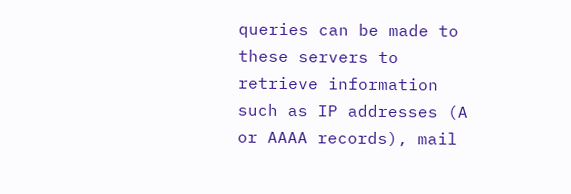queries can be made to these servers to retrieve information such as IP addresses (A or AAAA records), mail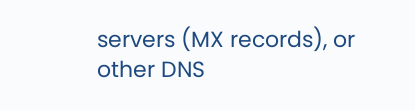servers (MX records), or other DNS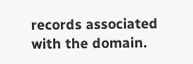records associated with the domain.